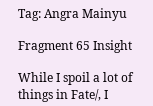Tag: Angra Mainyu

Fragment 65 Insight

While I spoil a lot of things in Fate/, I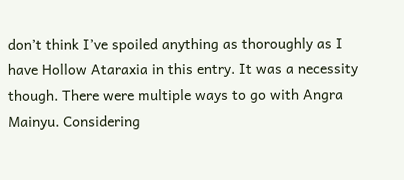don’t think I’ve spoiled anything as thoroughly as I have Hollow Ataraxia in this entry. It was a necessity though. There were multiple ways to go with Angra Mainyu. Considering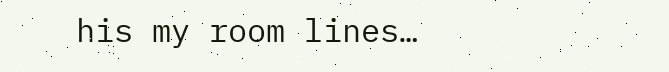his my room lines…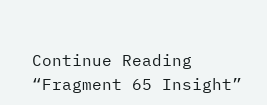Continue Reading “Fragment 65 Insight”